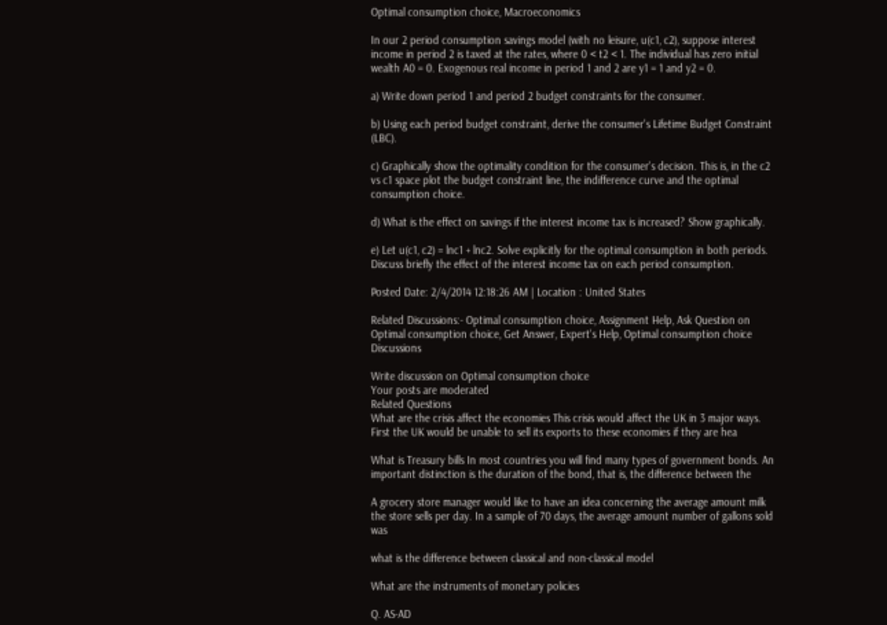Optimal consumption choice, Macroeconomics

In our 2 period consumption savings model (with no leisure, u(c1, c2), suppose interest income in period 2 is taxed at the rates, where 0 < t2 < 1. The individual has zero initial wealth A0 = 0. Exogenous real income in period 1 and 2 are y1 = 1 and y2 = 0.

a) Write down period 1 and period 2 budget constraints for the consumer.

b) Using each period budget constraint, derive the consumer's Lifetime Budget Constraint (LBC).

c) Graphically show the optimality condition for the consumer's decision. This is, in the c2 vs c1 space plot the budget constraint line, the indifference curve and the optimal consumption choice.

d) What is the effect on savings if the interest income tax is increased? Show graphically.

e) Let u(c1, c2) = lnc1 + lnc2. Solve explicitly for the optimal consumption in both periods. Discuss briefly the effect of the interest income tax on each period consumption.

Posted Date: 2/4/2014 12:18:26 AM | Location : United States

Related Discussions:- Optimal consumption choice, Assignment Help, Ask Question on Optimal consumption choice, Get Answer, Expert's Help, Optimal consumption choice Discussions

Write discussion on Optimal consumption choice
Your posts are moderated
Related Questions
What are the crisis affect the economies This crisis would affect the UK in 3 major ways. First the UK would be unable to sell its exports to these economies if they are hea

What is Treasury bills In most countries you will find many types of government bonds. An important distinction is the duration of the bond, that is, the difference between the

A grocery store manager would like to have an idea concerning the average amount milk the store sells per day. In a sample of 70 days, the average amount number of gallons sold was

what is the difference between classical and non-classical model

What are the instruments of monetary policies

Q. AS-AD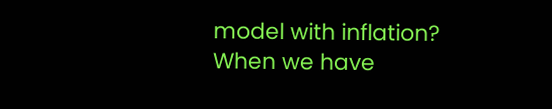model with inflation? When we have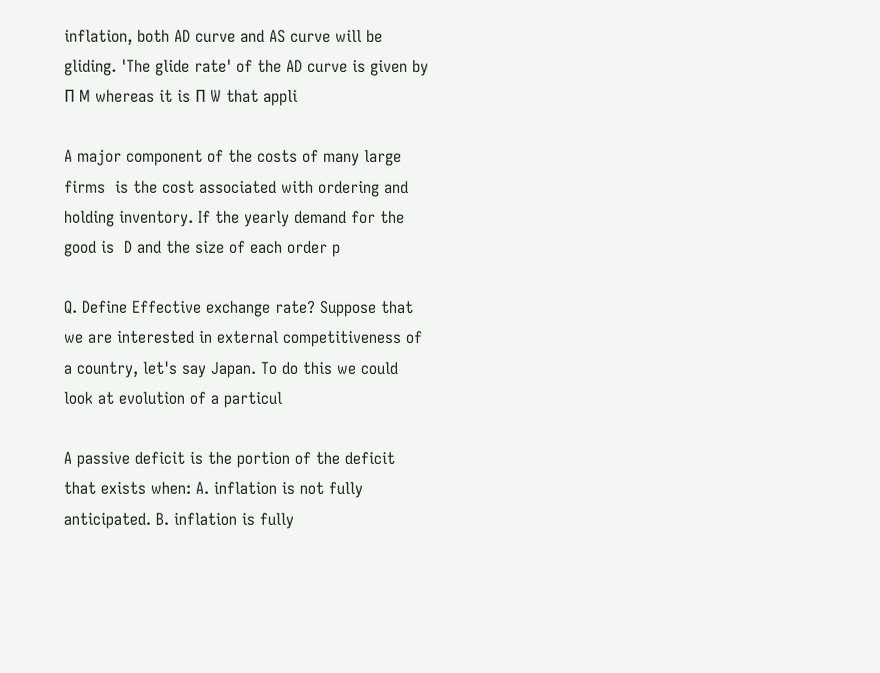inflation, both AD curve and AS curve will be gliding. 'The glide rate' of the AD curve is given by Π M whereas it is Π W that appli

A major component of the costs of many large firms  is the cost associated with ordering and holding inventory. If the yearly demand for the good is  D and the size of each order p

Q. Define Effective exchange rate? Suppose that we are interested in external competitiveness of a country, let's say Japan. To do this we could look at evolution of a particul

A passive deficit is the portion of the deficit that exists when: A. inflation is not fully anticipated. B. inflation is fully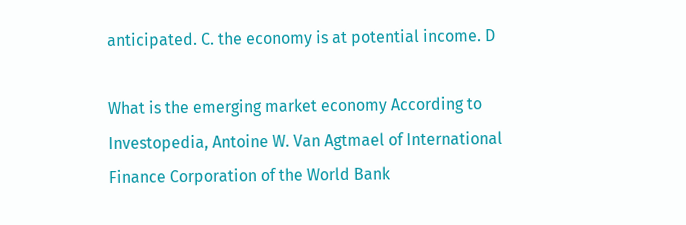anticipated. C. the economy is at potential income. D

What is the emerging market economy According to Investopedia, Antoine W. Van Agtmael of International Finance Corporation of the World Bank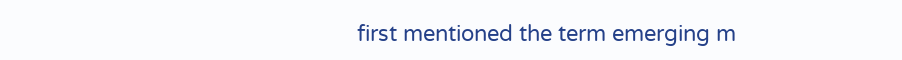first mentioned the term emerging m